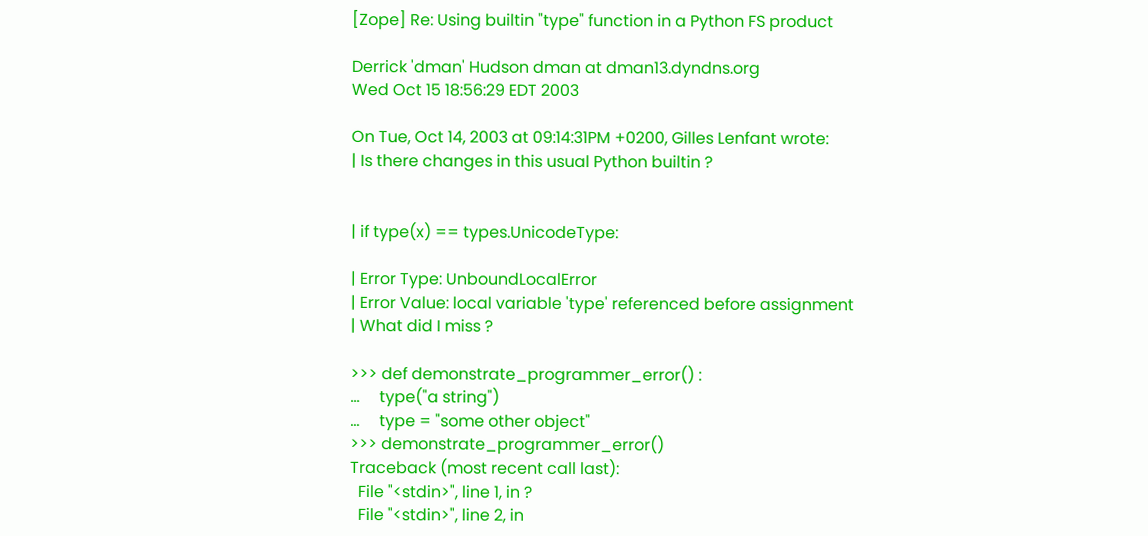[Zope] Re: Using builtin "type" function in a Python FS product

Derrick 'dman' Hudson dman at dman13.dyndns.org
Wed Oct 15 18:56:29 EDT 2003

On Tue, Oct 14, 2003 at 09:14:31PM +0200, Gilles Lenfant wrote:
| Is there changes in this usual Python builtin ?


| if type(x) == types.UnicodeType:

| Error Type: UnboundLocalError
| Error Value: local variable 'type' referenced before assignment
| What did I miss ?

>>> def demonstrate_programmer_error() :
...     type("a string")
...     type = "some other object"
>>> demonstrate_programmer_error()
Traceback (most recent call last):
  File "<stdin>", line 1, in ?
  File "<stdin>", line 2, in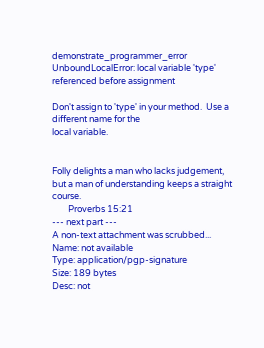demonstrate_programmer_error
UnboundLocalError: local variable 'type' referenced before assignment

Don't assign to 'type' in your method.  Use a different name for the
local variable.


Folly delights a man who lacks judgement,
but a man of understanding keeps a straight course.
        Proverbs 15:21
--- next part ---
A non-text attachment was scrubbed...
Name: not available
Type: application/pgp-signature
Size: 189 bytes
Desc: not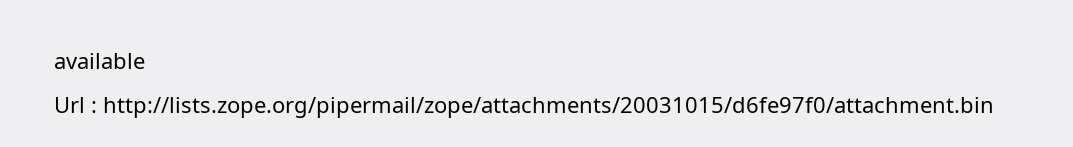available
Url : http://lists.zope.org/pipermail/zope/attachments/20031015/d6fe97f0/attachment.bin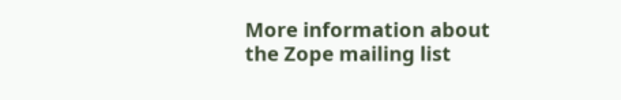More information about the Zope mailing list